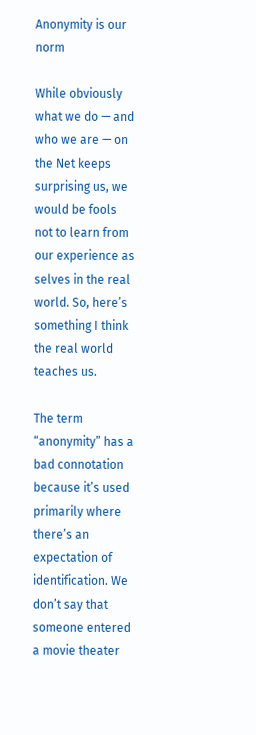Anonymity is our norm

While obviously what we do — and who we are — on the Net keeps surprising us, we would be fools not to learn from our experience as selves in the real world. So, here’s something I think the real world teaches us.

The term “anonymity” has a bad connotation because it’s used primarily where there’s an expectation of identification. We don’t say that someone entered a movie theater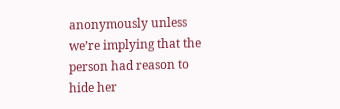anonymously unless we’re implying that the person had reason to hide her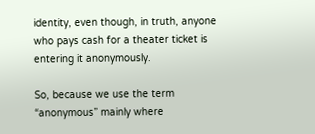identity, even though, in truth, anyone who pays cash for a theater ticket is entering it anonymously.

So, because we use the term “anonymous” mainly where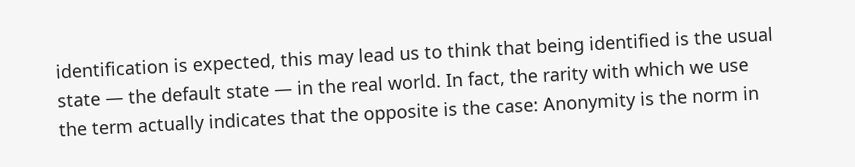identification is expected, this may lead us to think that being identified is the usual state — the default state — in the real world. In fact, the rarity with which we use the term actually indicates that the opposite is the case: Anonymity is the norm in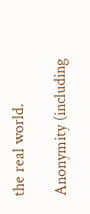the real world.

Anonymity (including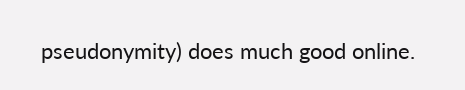pseudonymity) does much good online.